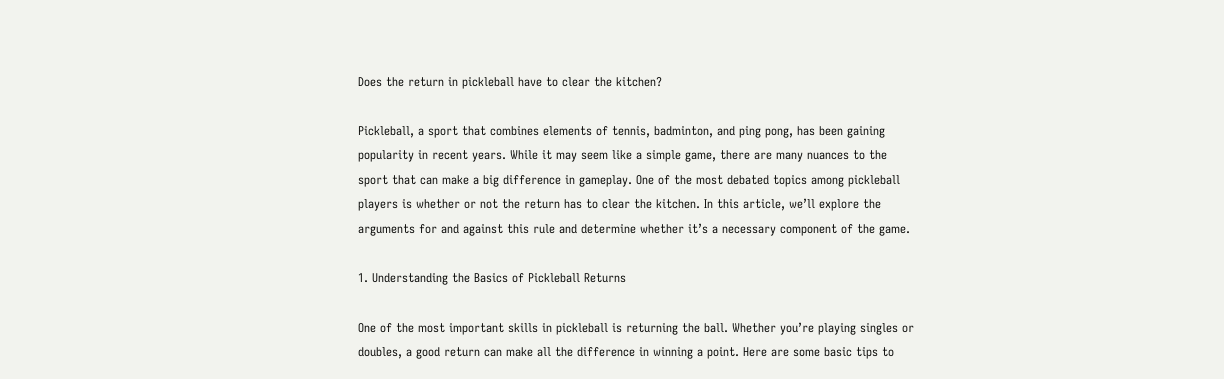Does the return in pickleball have to clear the kitchen?

Pickleball, a sport that combines elements of tennis, badminton, and ping pong, has been gaining popularity in recent years. While it may seem like a simple game, there are many nuances to the sport that can make a big difference in gameplay. One of the most debated topics among pickleball players is whether or not the return has to clear the kitchen. In this article, we’ll explore the arguments for and against this rule and determine whether it’s a necessary component of the game.

1. Understanding the Basics of Pickleball Returns

One of the most important skills in pickleball is returning the ball. Whether you’re playing singles or doubles, a good return can make all the difference in winning a point. Here are some basic tips to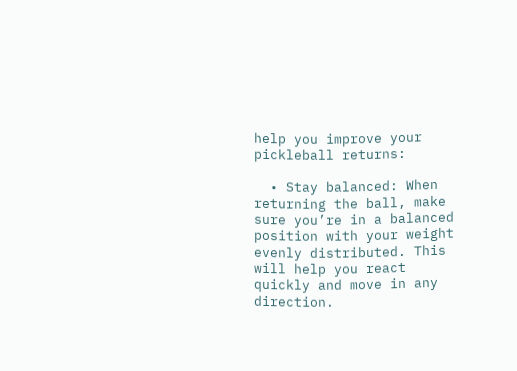help you improve your pickleball returns:

  • Stay balanced: When returning the ball, make sure you’re in a balanced position with your weight evenly distributed. This will help you react quickly and move in any direction.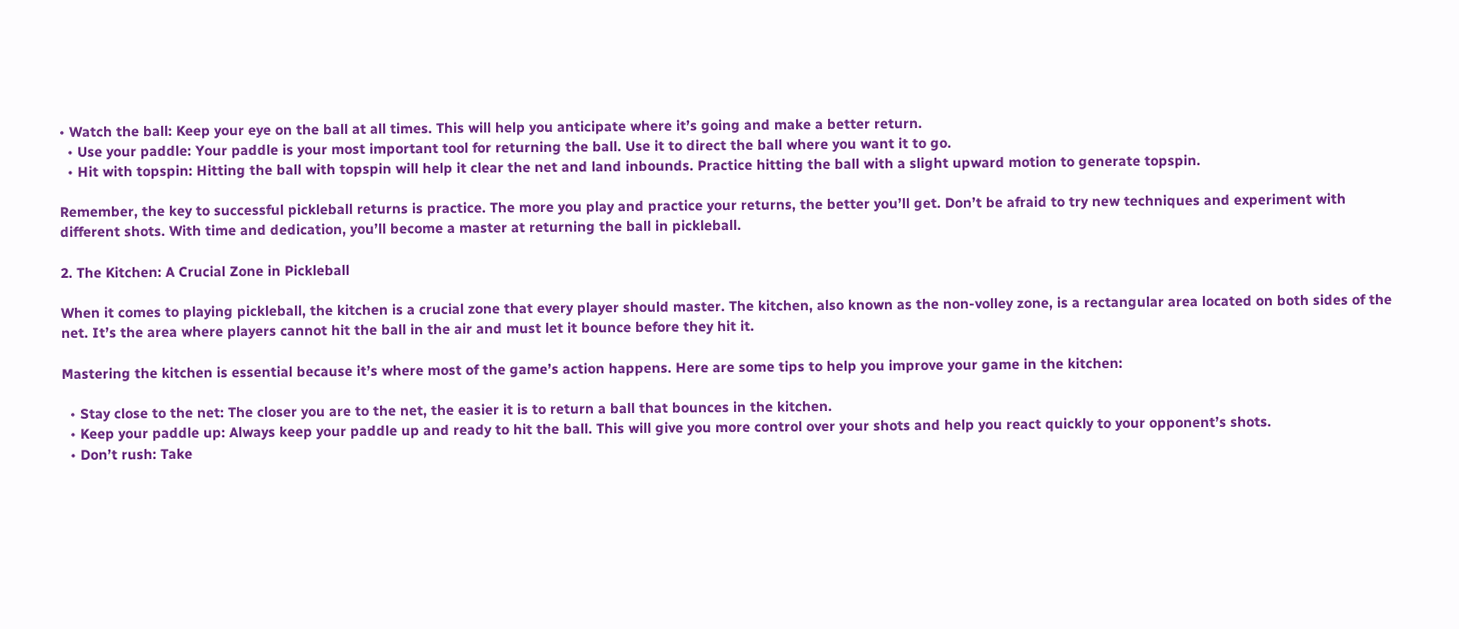• Watch the ball: Keep your eye on the ball at all times. This will help you anticipate where it’s going and make a better return.
  • Use your paddle: Your paddle is your most important tool for returning the ball. Use it to direct the ball where you want it to go.
  • Hit with topspin: Hitting the ball with topspin will help it clear the net and land inbounds. Practice hitting the ball with a slight upward motion to generate topspin.

Remember, the key to successful pickleball returns is practice. The more you play and practice your returns, the better you’ll get. Don’t be afraid to try new techniques and experiment with different shots. With time and dedication, you’ll become a master at returning the ball in pickleball.

2. The Kitchen: A Crucial Zone in Pickleball

When it comes to playing pickleball, the kitchen is a crucial zone that every player should master. The kitchen, also known as the non-volley zone, is a rectangular area located on both sides of the net. It’s the area where players cannot hit the ball in the air and must let it bounce before they hit it.

Mastering the kitchen is essential because it’s where most of the game’s action happens. Here are some tips to help you improve your game in the kitchen:

  • Stay close to the net: The closer you are to the net, the easier it is to return a ball that bounces in the kitchen.
  • Keep your paddle up: Always keep your paddle up and ready to hit the ball. This will give you more control over your shots and help you react quickly to your opponent’s shots.
  • Don’t rush: Take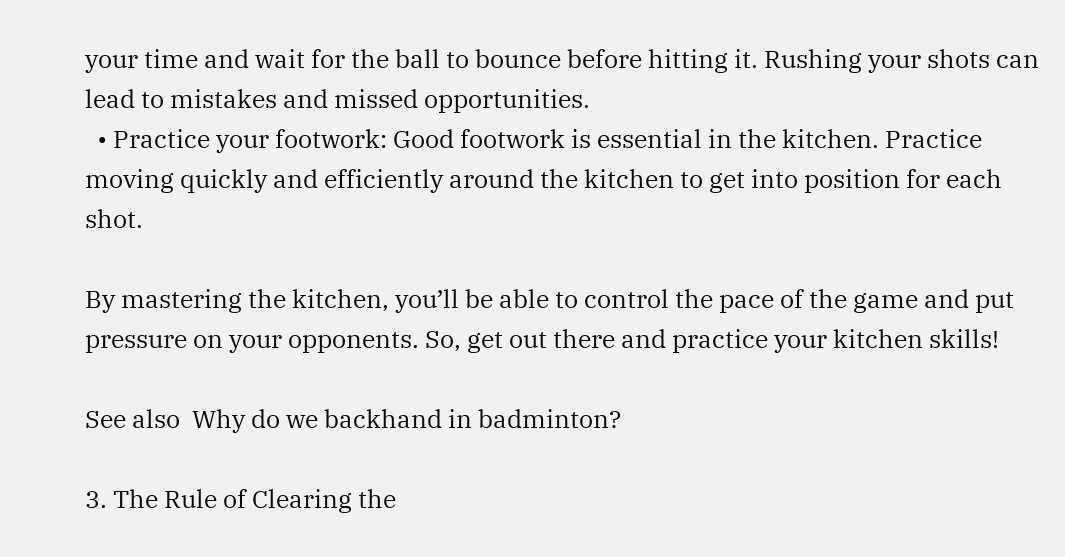your time and wait for the ball to bounce before hitting it. Rushing your shots can lead to mistakes and missed opportunities.
  • Practice your footwork: Good footwork is essential in the kitchen. Practice moving quickly and efficiently around the kitchen to get into position for each shot.

By mastering the kitchen, you’ll be able to control the pace of the game and put pressure on your opponents. So, get out there and practice your kitchen skills!

See also  Why do we backhand in badminton?

3. The Rule of Clearing the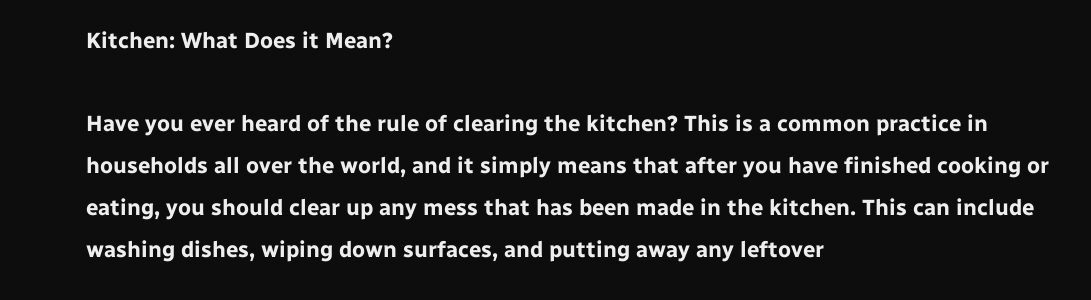Kitchen: What Does it Mean?

Have you ever heard of the rule of clearing the kitchen? This is a common practice in households all over the world, and it simply means that after you have finished cooking or eating, you should clear up any mess that has been made in the kitchen. This can include washing dishes, wiping down surfaces, and putting away any leftover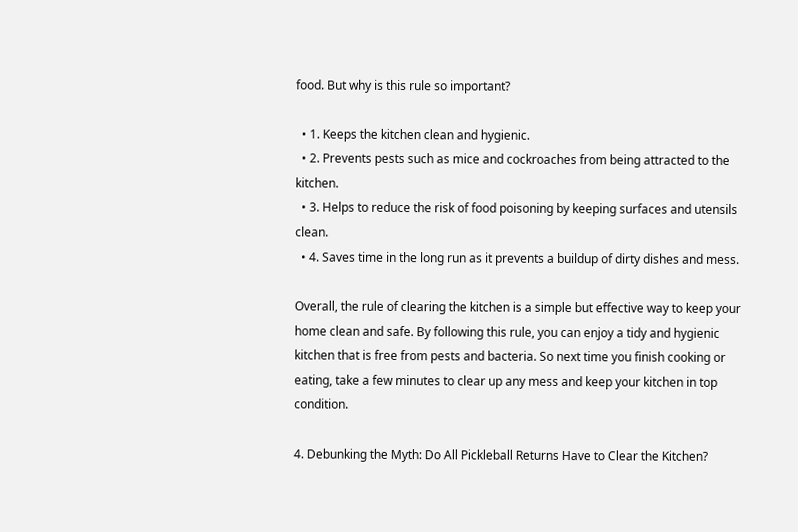food. But why is this rule so important?

  • 1. Keeps the kitchen clean and hygienic.
  • 2. Prevents pests such as mice and cockroaches from being attracted to the kitchen.
  • 3. Helps to reduce the risk of food poisoning by keeping surfaces and utensils clean.
  • 4. Saves time in the long run as it prevents a buildup of dirty dishes and mess.

Overall, the rule of clearing the kitchen is a simple but effective way to keep your home clean and safe. By following this rule, you can enjoy a tidy and hygienic kitchen that is free from pests and bacteria. So next time you finish cooking or eating, take a few minutes to clear up any mess and keep your kitchen in top condition.

4. Debunking the Myth: Do All Pickleball Returns Have to Clear the Kitchen?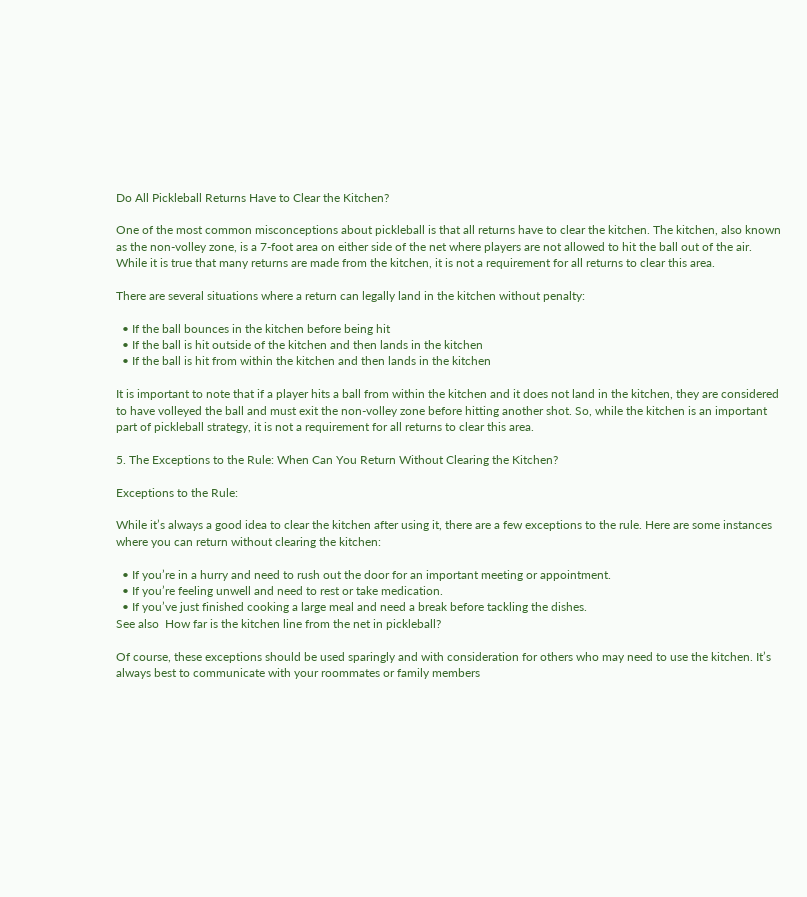Do All Pickleball Returns Have to Clear the Kitchen?

One of the most common misconceptions about pickleball is that all returns have to clear the kitchen. The kitchen, also known as the non-volley zone, is a 7-foot area on either side of the net where players are not allowed to hit the ball out of the air. While it is true that many returns are made from the kitchen, it is not a requirement for all returns to clear this area.

There are several situations where a return can legally land in the kitchen without penalty:

  • If the ball bounces in the kitchen before being hit
  • If the ball is hit outside of the kitchen and then lands in the kitchen
  • If the ball is hit from within the kitchen and then lands in the kitchen

It is important to note that if a player hits a ball from within the kitchen and it does not land in the kitchen, they are considered to have volleyed the ball and must exit the non-volley zone before hitting another shot. So, while the kitchen is an important part of pickleball strategy, it is not a requirement for all returns to clear this area.

5. The Exceptions to the Rule: When Can You Return Without Clearing the Kitchen?

Exceptions to the Rule:

While it’s always a good idea to clear the kitchen after using it, there are a few exceptions to the rule. Here are some instances where you can return without clearing the kitchen:

  • If you’re in a hurry and need to rush out the door for an important meeting or appointment.
  • If you’re feeling unwell and need to rest or take medication.
  • If you’ve just finished cooking a large meal and need a break before tackling the dishes.
See also  How far is the kitchen line from the net in pickleball?

Of course, these exceptions should be used sparingly and with consideration for others who may need to use the kitchen. It’s always best to communicate with your roommates or family members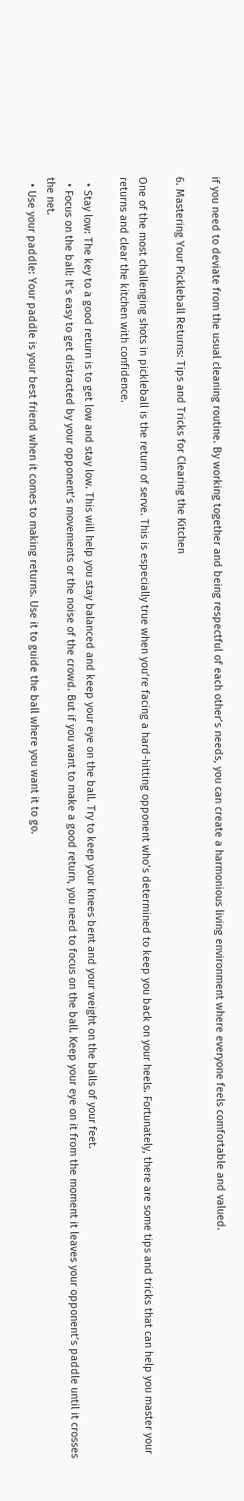if you need to deviate from the usual cleaning routine. By working together and being respectful of each other’s needs, you can create a harmonious living environment where everyone feels comfortable and valued.

6. Mastering Your Pickleball Returns: Tips and Tricks for Clearing the Kitchen

One of the most challenging shots in pickleball is the return of serve. This is especially true when you’re facing a hard-hitting opponent who’s determined to keep you back on your heels. Fortunately, there are some tips and tricks that can help you master your returns and clear the kitchen with confidence.

  • Stay low: The key to a good return is to get low and stay low. This will help you stay balanced and keep your eye on the ball. Try to keep your knees bent and your weight on the balls of your feet.
  • Focus on the ball: It’s easy to get distracted by your opponent’s movements or the noise of the crowd. But if you want to make a good return, you need to focus on the ball. Keep your eye on it from the moment it leaves your opponent’s paddle until it crosses the net.
  • Use your paddle: Your paddle is your best friend when it comes to making returns. Use it to guide the ball where you want it to go.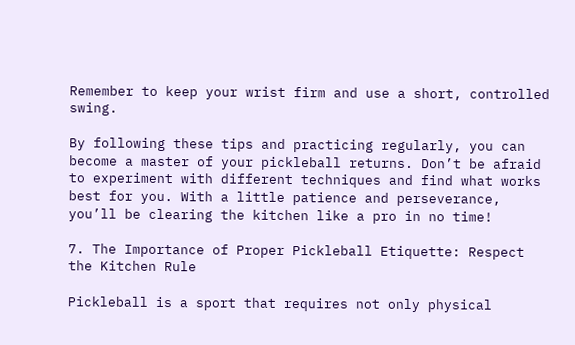Remember to keep your wrist firm and use a short, controlled swing.

By following these tips and practicing regularly, you can become a master of your pickleball returns. Don’t be afraid to experiment with different techniques and find what works best for you. With a little patience and perseverance, you’ll be clearing the kitchen like a pro in no time!

7. The Importance of Proper Pickleball Etiquette: Respect the Kitchen Rule

Pickleball is a sport that requires not only physical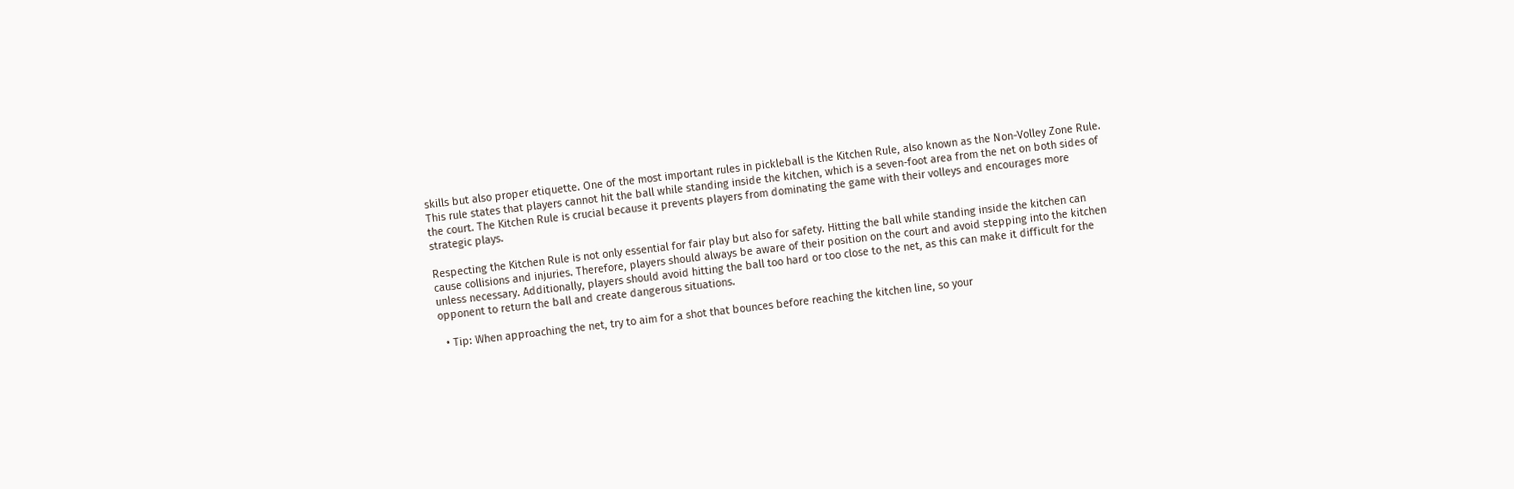skills but also proper etiquette. One of the most important rules in pickleball is the Kitchen Rule, also known as the Non-Volley Zone Rule. This rule states that players cannot hit the ball while standing inside the kitchen, which is a seven-foot area from the net on both sides of the court. The Kitchen Rule is crucial because it prevents players from dominating the game with their volleys and encourages more strategic plays.

Respecting the Kitchen Rule is not only essential for fair play but also for safety. Hitting the ball while standing inside the kitchen can cause collisions and injuries. Therefore, players should always be aware of their position on the court and avoid stepping into the kitchen unless necessary. Additionally, players should avoid hitting the ball too hard or too close to the net, as this can make it difficult for the opponent to return the ball and create dangerous situations.

  • Tip: When approaching the net, try to aim for a shot that bounces before reaching the kitchen line, so your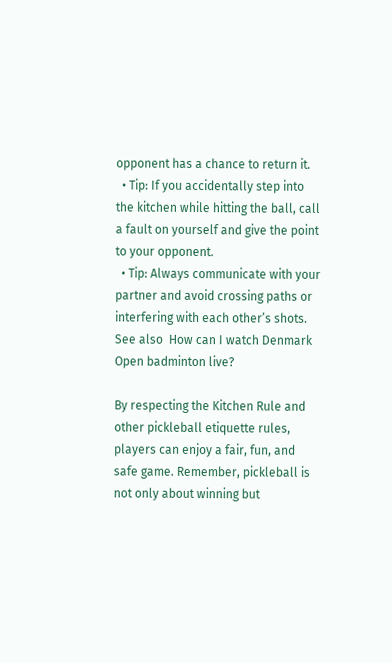opponent has a chance to return it.
  • Tip: If you accidentally step into the kitchen while hitting the ball, call a fault on yourself and give the point to your opponent.
  • Tip: Always communicate with your partner and avoid crossing paths or interfering with each other’s shots.
See also  How can I watch Denmark Open badminton live?

By respecting the Kitchen Rule and other pickleball etiquette rules, players can enjoy a fair, fun, and safe game. Remember, pickleball is not only about winning but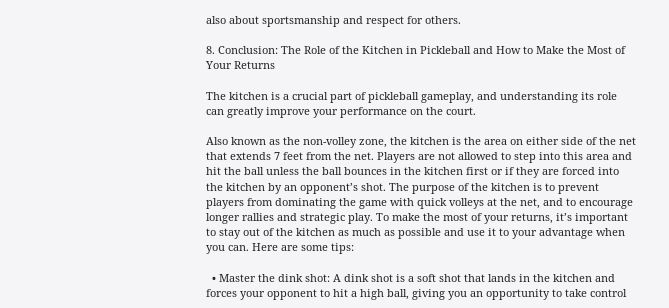also about sportsmanship and respect for others.

8. Conclusion: The Role of the Kitchen in Pickleball and How to Make the Most of Your Returns

The kitchen is a crucial part of pickleball gameplay, and understanding its role can greatly improve your performance on the court.

Also known as the non-volley zone, the kitchen is the area on either side of the net that extends 7 feet from the net. Players are not allowed to step into this area and hit the ball unless the ball bounces in the kitchen first or if they are forced into the kitchen by an opponent’s shot. The purpose of the kitchen is to prevent players from dominating the game with quick volleys at the net, and to encourage longer rallies and strategic play. To make the most of your returns, it’s important to stay out of the kitchen as much as possible and use it to your advantage when you can. Here are some tips:

  • Master the dink shot: A dink shot is a soft shot that lands in the kitchen and forces your opponent to hit a high ball, giving you an opportunity to take control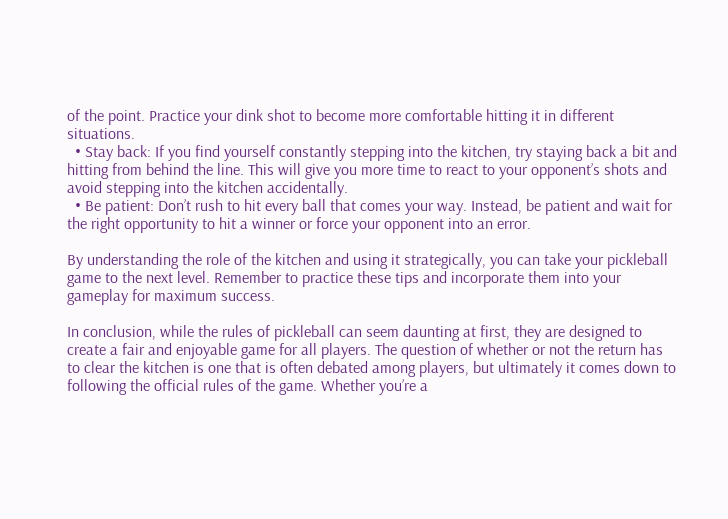of the point. Practice your dink shot to become more comfortable hitting it in different situations.
  • Stay back: If you find yourself constantly stepping into the kitchen, try staying back a bit and hitting from behind the line. This will give you more time to react to your opponent’s shots and avoid stepping into the kitchen accidentally.
  • Be patient: Don’t rush to hit every ball that comes your way. Instead, be patient and wait for the right opportunity to hit a winner or force your opponent into an error.

By understanding the role of the kitchen and using it strategically, you can take your pickleball game to the next level. Remember to practice these tips and incorporate them into your gameplay for maximum success.

In conclusion, while the rules of pickleball can seem daunting at first, they are designed to create a fair and enjoyable game for all players. The question of whether or not the return has to clear the kitchen is one that is often debated among players, but ultimately it comes down to following the official rules of the game. Whether you’re a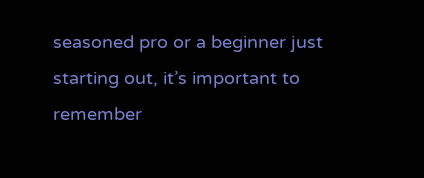seasoned pro or a beginner just starting out, it’s important to remember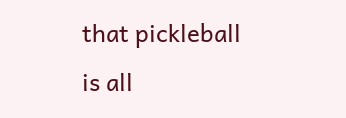that pickleball is all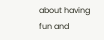about having fun and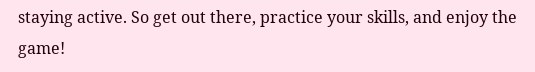staying active. So get out there, practice your skills, and enjoy the game!